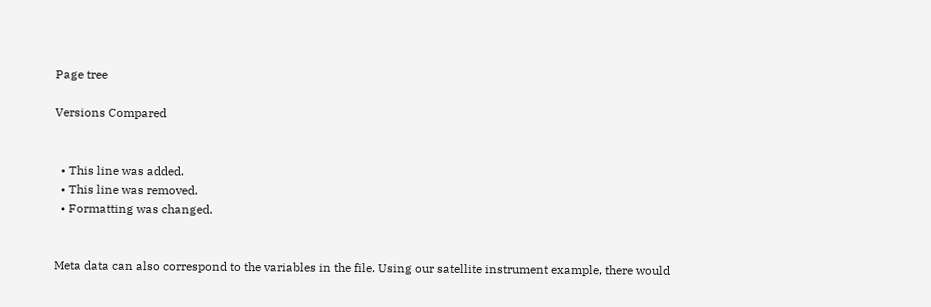Page tree

Versions Compared


  • This line was added.
  • This line was removed.
  • Formatting was changed.


Meta data can also correspond to the variables in the file. Using our satellite instrument example, there would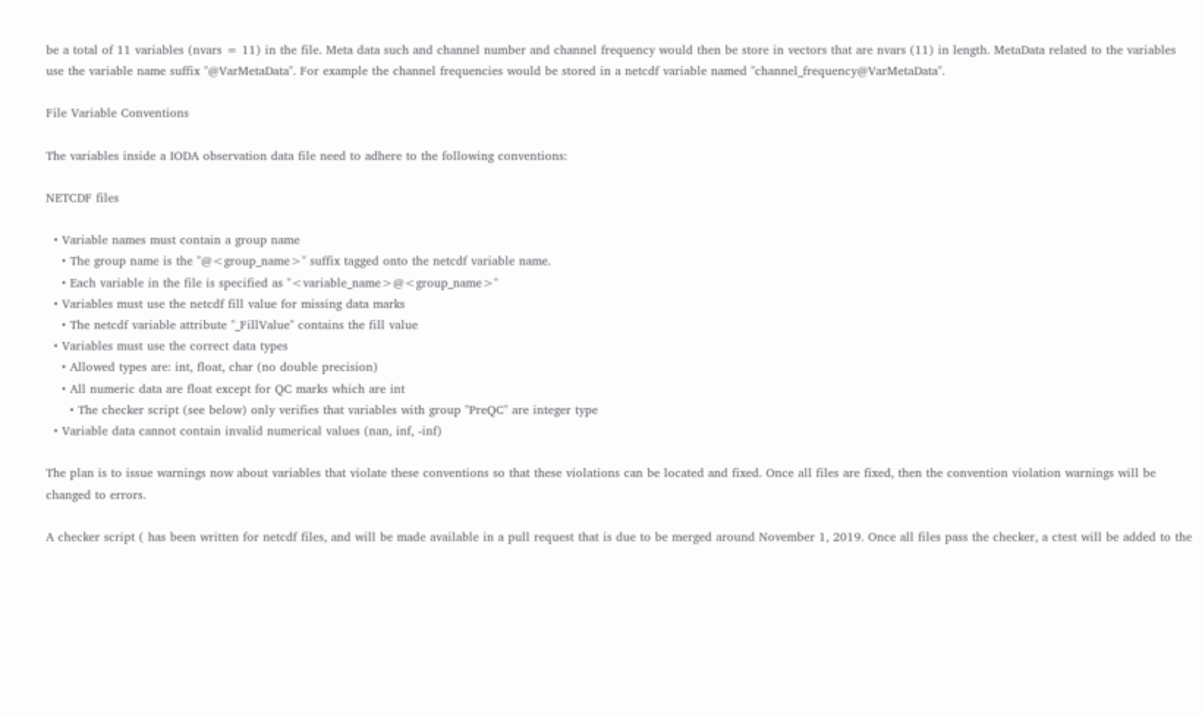be a total of 11 variables (nvars = 11) in the file. Meta data such and channel number and channel frequency would then be store in vectors that are nvars (11) in length. MetaData related to the variables use the variable name suffix "@VarMetaData". For example the channel frequencies would be stored in a netcdf variable named "channel_frequency@VarMetaData".

File Variable Conventions

The variables inside a IODA observation data file need to adhere to the following conventions:

NETCDF files

  • Variable names must contain a group name
    • The group name is the "@<group_name>" suffix tagged onto the netcdf variable name.
    • Each variable in the file is specified as "<variable_name>@<group_name>"
  • Variables must use the netcdf fill value for missing data marks
    • The netcdf variable attribute "_FillValue" contains the fill value
  • Variables must use the correct data types
    • Allowed types are: int, float, char (no double precision)
    • All numeric data are float except for QC marks which are int
      • The checker script (see below) only verifies that variables with group "PreQC" are integer type
  • Variable data cannot contain invalid numerical values (nan, inf, -inf)

The plan is to issue warnings now about variables that violate these conventions so that these violations can be located and fixed. Once all files are fixed, then the convention violation warnings will be changed to errors.

A checker script ( has been written for netcdf files, and will be made available in a pull request that is due to be merged around November 1, 2019. Once all files pass the checker, a ctest will be added to the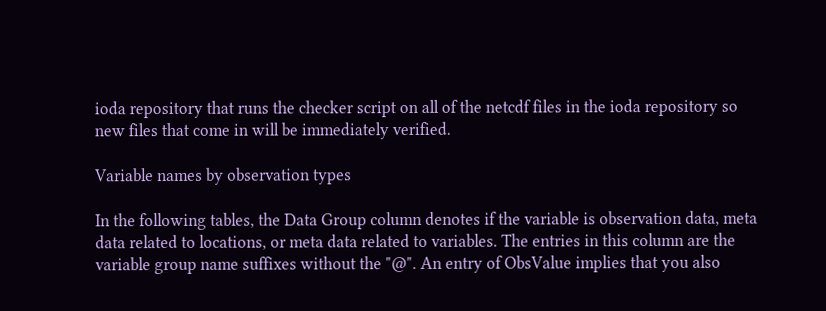ioda repository that runs the checker script on all of the netcdf files in the ioda repository so new files that come in will be immediately verified.

Variable names by observation types

In the following tables, the Data Group column denotes if the variable is observation data, meta data related to locations, or meta data related to variables. The entries in this column are the variable group name suffixes without the "@". An entry of ObsValue implies that you also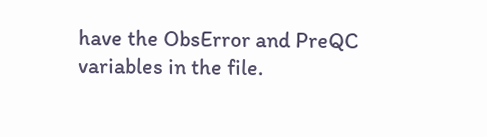have the ObsError and PreQC variables in the file.